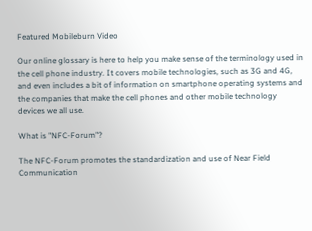Featured Mobileburn Video

Our online glossary is here to help you make sense of the terminology used in the cell phone industry. It covers mobile technologies, such as 3G and 4G, and even includes a bit of information on smartphone operating systems and the companies that make the cell phones and other mobile technology devices we all use.

What is "NFC-Forum"?

The NFC-Forum promotes the standardization and use of Near Field Communication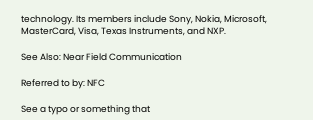technology. Its members include Sony, Nokia, Microsoft, MasterCard, Visa, Texas Instruments, and NXP.

See Also: Near Field Communication

Referred to by: NFC

See a typo or something that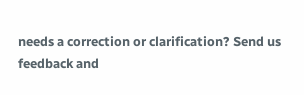needs a correction or clarification? Send us feedback and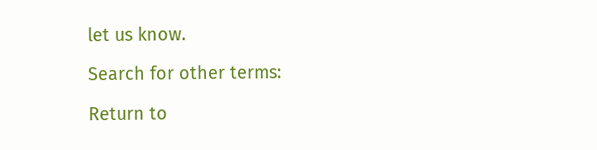let us know.

Search for other terms:

Return to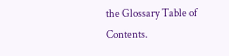the Glossary Table of Contents.